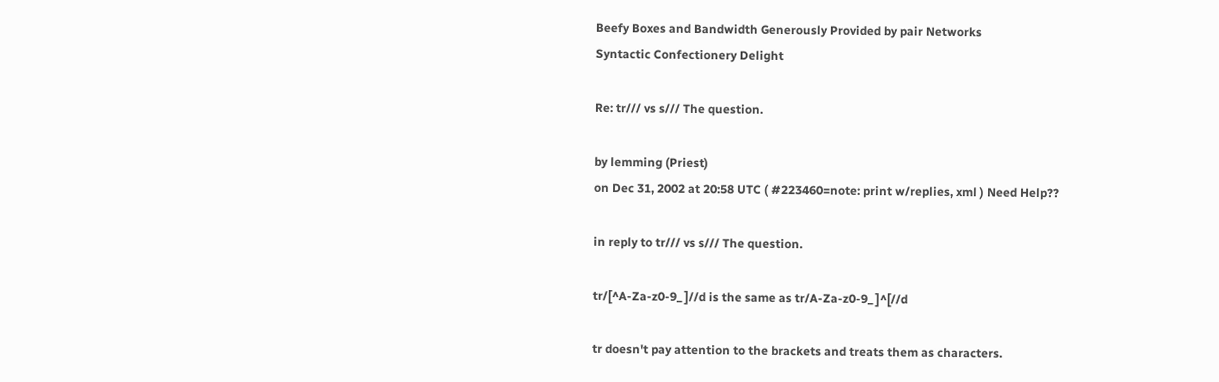Beefy Boxes and Bandwidth Generously Provided by pair Networks
Syntactic Confectionery Delight

Re: tr/// vs s/// The question.

by lemming (Priest)
on Dec 31, 2002 at 20:58 UTC ( #223460=note: print w/replies, xml ) Need Help??

in reply to tr/// vs s/// The question.

tr/[^A-Za-z0-9_ ]//d is the same as tr/A-Za-z0-9_ ]^[//d

tr doesn't pay attention to the brackets and treats them as characters.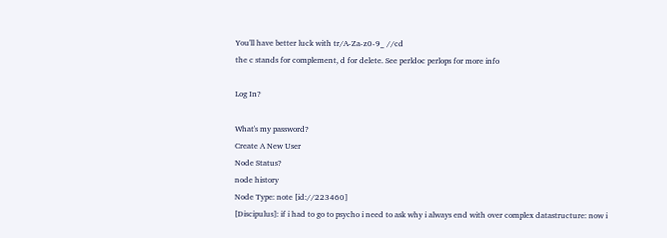You'll have better luck with tr/A-Za-z0-9_ //cd
the c stands for complement, d for delete. See perldoc perlops for more info

Log In?

What's my password?
Create A New User
Node Status?
node history
Node Type: note [id://223460]
[Discipulus]: if i had to go to psycho i need to ask why i always end with over complex datastructure: now i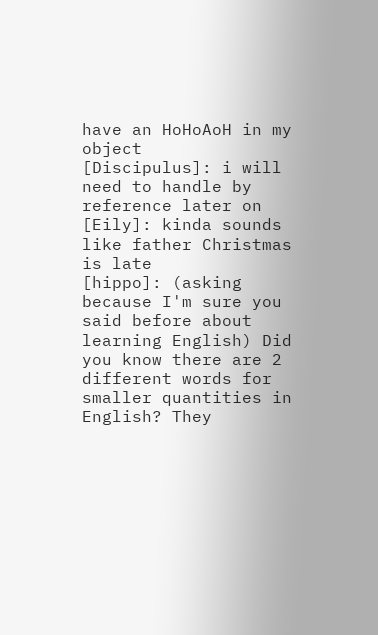have an HoHoAoH in my object
[Discipulus]: i will need to handle by reference later on
[Eily]: kinda sounds like father Christmas is late
[hippo]: (asking because I'm sure you said before about learning English) Did you know there are 2 different words for smaller quantities in English? They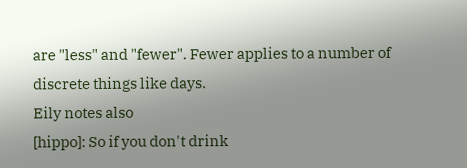are "less" and "fewer". Fewer applies to a number of discrete things like days.
Eily notes also
[hippo]: So if you don't drink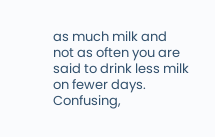as much milk and not as often you are said to drink less milk on fewer days. Confusing,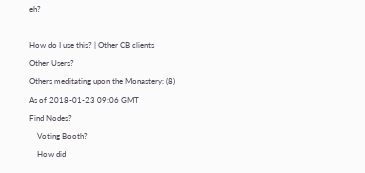eh?

How do I use this? | Other CB clients
Other Users?
Others meditating upon the Monastery: (8)
As of 2018-01-23 09:06 GMT
Find Nodes?
    Voting Booth?
    How did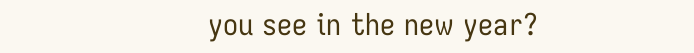you see in the new year?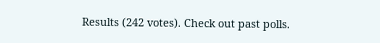Results (242 votes). Check out past polls.